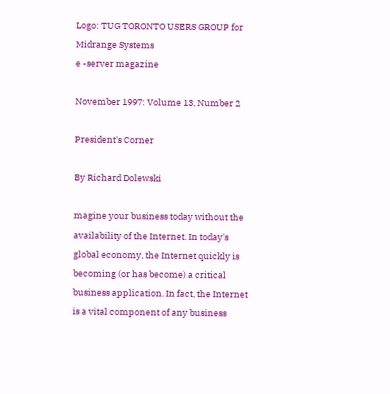Logo: TUG TORONTO USERS GROUP for Midrange Systems
e -server magazine

November 1997: Volume 13, Number 2

President's Corner

By Richard Dolewski

magine your business today without the availability of the Internet. In today's global economy, the Internet quickly is becoming (or has become) a critical business application. In fact, the Internet is a vital component of any business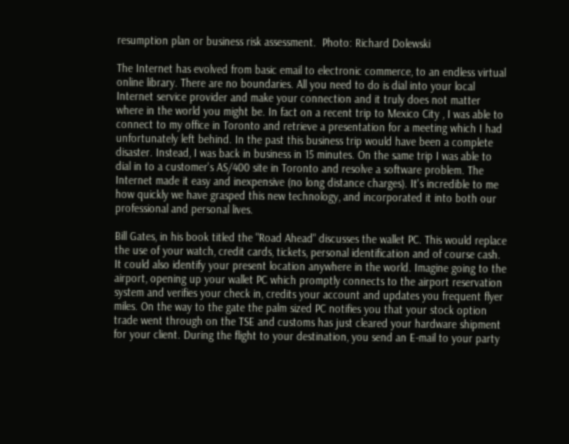resumption plan or business risk assessment.  Photo: Richard Dolewski

The Internet has evolved from basic email to electronic commerce, to an endless virtual online library. There are no boundaries. All you need to do is dial into your local Internet service provider and make your connection and it truly does not matter where in the world you might be. In fact on a recent trip to Mexico City , I was able to connect to my office in Toronto and retrieve a presentation for a meeting which I had unfortunately left behind. In the past this business trip would have been a complete disaster. Instead, I was back in business in 15 minutes. On the same trip I was able to dial in to a customer's AS/400 site in Toronto and resolve a software problem. The Internet made it easy and inexpensive (no long distance charges). It's incredible to me how quickly we have grasped this new technology, and incorporated it into both our professional and personal lives.

Bill Gates, in his book titled the "Road Ahead" discusses the wallet PC. This would replace the use of your watch, credit cards, tickets, personal identification and of course cash. It could also identify your present location anywhere in the world. Imagine going to the airport, opening up your wallet PC which promptly connects to the airport reservation system and verifies your check in, credits your account and updates you frequent flyer miles. On the way to the gate the palm sized PC notifies you that your stock option trade went through on the TSE and customs has just cleared your hardware shipment for your client. During the flight to your destination, you send an E-mail to your party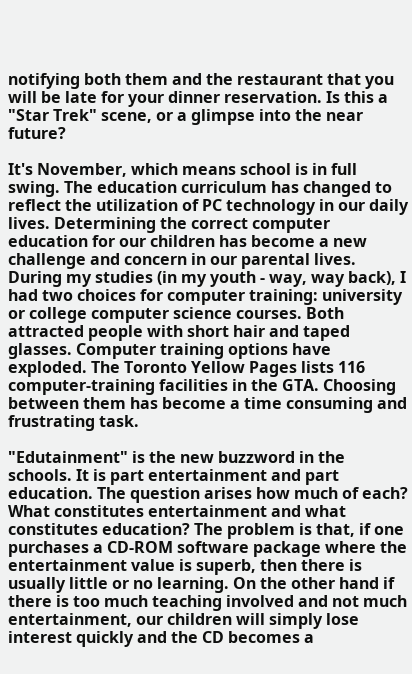notifying both them and the restaurant that you will be late for your dinner reservation. Is this a "Star Trek" scene, or a glimpse into the near future?

It's November, which means school is in full swing. The education curriculum has changed to reflect the utilization of PC technology in our daily lives. Determining the correct computer education for our children has become a new challenge and concern in our parental lives. During my studies (in my youth - way, way back), I had two choices for computer training: university or college computer science courses. Both attracted people with short hair and taped glasses. Computer training options have exploded. The Toronto Yellow Pages lists 116 computer-training facilities in the GTA. Choosing between them has become a time consuming and frustrating task.

"Edutainment" is the new buzzword in the schools. It is part entertainment and part education. The question arises how much of each? What constitutes entertainment and what constitutes education? The problem is that, if one purchases a CD-ROM software package where the entertainment value is superb, then there is usually little or no learning. On the other hand if there is too much teaching involved and not much entertainment, our children will simply lose interest quickly and the CD becomes a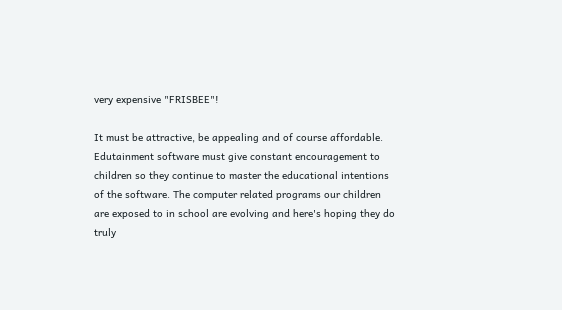very expensive "FRISBEE"!

It must be attractive, be appealing and of course affordable. Edutainment software must give constant encouragement to children so they continue to master the educational intentions of the software. The computer related programs our children are exposed to in school are evolving and here's hoping they do truly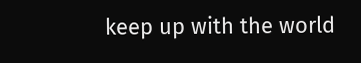keep up with the world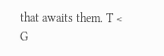that awaits them. T < G